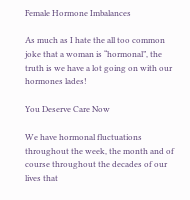Female Hormone Imbalances

As much as I hate the all too common joke that a woman is “hormonal”, the truth is we have a lot going on with our hormones lades!

You Deserve Care Now

We have hormonal fluctuations throughout the week, the month and of course throughout the decades of our lives that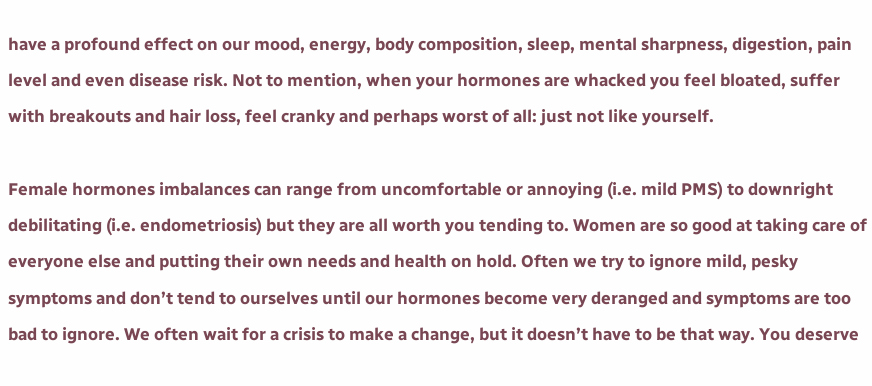have a profound effect on our mood, energy, body composition, sleep, mental sharpness, digestion, pain level and even disease risk. Not to mention, when your hormones are whacked you feel bloated, suffer with breakouts and hair loss, feel cranky and perhaps worst of all: just not like yourself.

Female hormones imbalances can range from uncomfortable or annoying (i.e. mild PMS) to downright debilitating (i.e. endometriosis) but they are all worth you tending to. Women are so good at taking care of everyone else and putting their own needs and health on hold. Often we try to ignore mild, pesky symptoms and don’t tend to ourselves until our hormones become very deranged and symptoms are too bad to ignore. We often wait for a crisis to make a change, but it doesn’t have to be that way. You deserve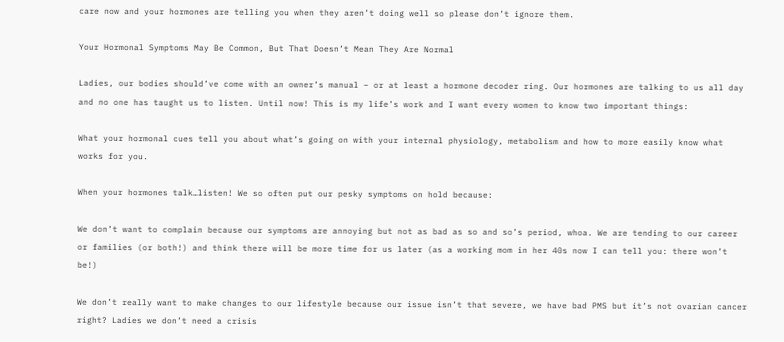care now and your hormones are telling you when they aren’t doing well so please don’t ignore them.

Your Hormonal Symptoms May Be Common, But That Doesn’t Mean They Are Normal

Ladies, our bodies should’ve come with an owner’s manual – or at least a hormone decoder ring. Our hormones are talking to us all day and no one has taught us to listen. Until now! This is my life’s work and I want every women to know two important things:

What your hormonal cues tell you about what’s going on with your internal physiology, metabolism and how to more easily know what works for you.

When your hormones talk…listen! We so often put our pesky symptoms on hold because:

We don’t want to complain because our symptoms are annoying but not as bad as so and so’s period, whoa. We are tending to our career or families (or both!) and think there will be more time for us later (as a working mom in her 40s now I can tell you: there won’t be!)

We don’t really want to make changes to our lifestyle because our issue isn’t that severe, we have bad PMS but it’s not ovarian cancer right? Ladies we don’t need a crisis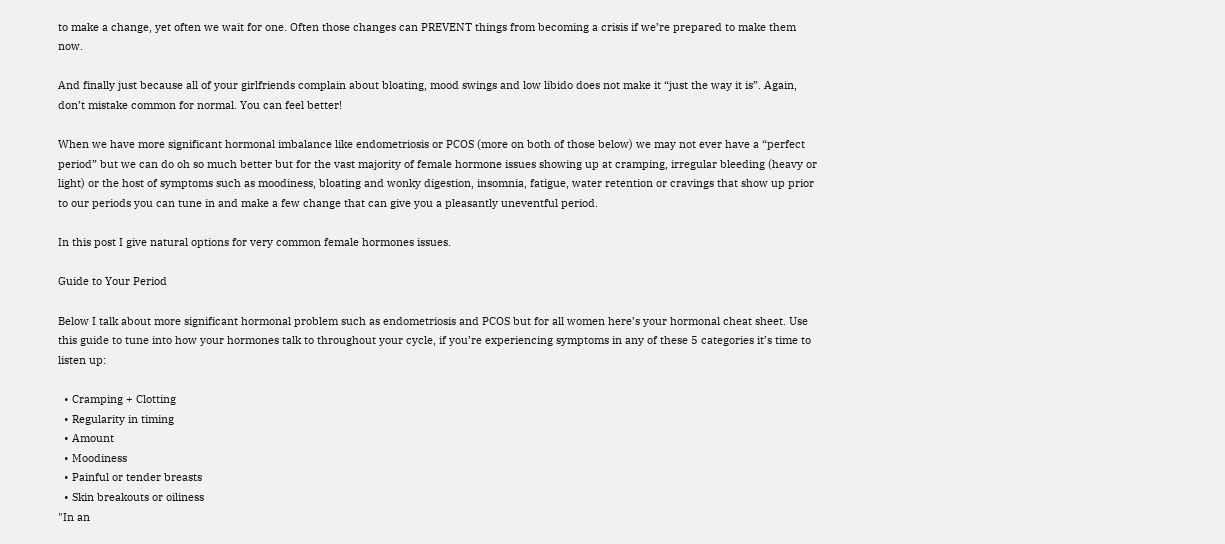to make a change, yet often we wait for one. Often those changes can PREVENT things from becoming a crisis if we’re prepared to make them now.

And finally just because all of your girlfriends complain about bloating, mood swings and low libido does not make it “just the way it is”. Again, don’t mistake common for normal. You can feel better!

When we have more significant hormonal imbalance like endometriosis or PCOS (more on both of those below) we may not ever have a “perfect period” but we can do oh so much better but for the vast majority of female hormone issues showing up at cramping, irregular bleeding (heavy or light) or the host of symptoms such as moodiness, bloating and wonky digestion, insomnia, fatigue, water retention or cravings that show up prior to our periods you can tune in and make a few change that can give you a pleasantly uneventful period.

In this post I give natural options for very common female hormones issues.

Guide to Your Period

Below I talk about more significant hormonal problem such as endometriosis and PCOS but for all women here’s your hormonal cheat sheet. Use this guide to tune into how your hormones talk to throughout your cycle, if you’re experiencing symptoms in any of these 5 categories it’s time to listen up:

  • Cramping + Clotting
  • Regularity in timing
  • Amount
  • Moodiness
  • Painful or tender breasts
  • Skin breakouts or oiliness
"In an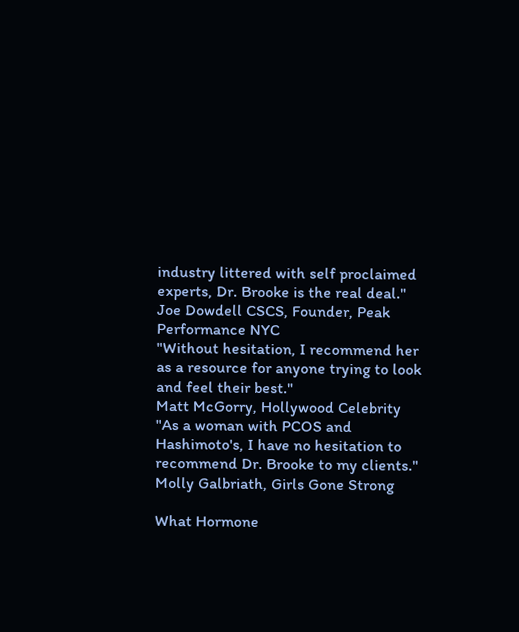industry littered with self proclaimed experts, Dr. Brooke is the real deal."
Joe Dowdell CSCS, Founder, Peak Performance NYC
"Without hesitation, I recommend her as a resource for anyone trying to look and feel their best."
Matt McGorry, Hollywood Celebrity
"As a woman with PCOS and Hashimoto's, I have no hesitation to recommend Dr. Brooke to my clients."
Molly Galbriath, Girls Gone Strong

What Hormone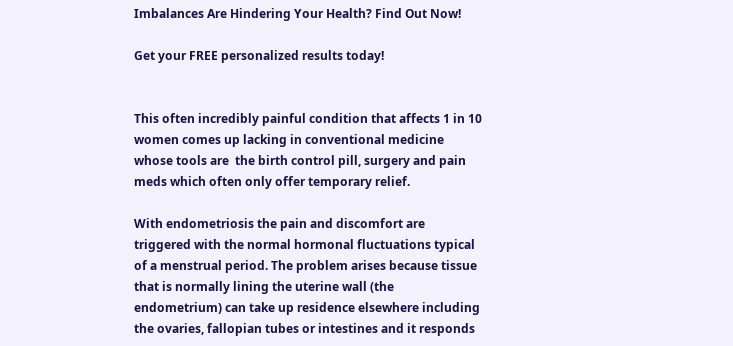Imbalances Are Hindering Your Health? Find Out Now!

Get your FREE personalized results today!


This often incredibly painful condition that affects 1 in 10 women comes up lacking in conventional medicine whose tools are  the birth control pill, surgery and pain meds which often only offer temporary relief.

With endometriosis the pain and discomfort are triggered with the normal hormonal fluctuations typical of a menstrual period. The problem arises because tissue that is normally lining the uterine wall (the endometrium) can take up residence elsewhere including the ovaries, fallopian tubes or intestines and it responds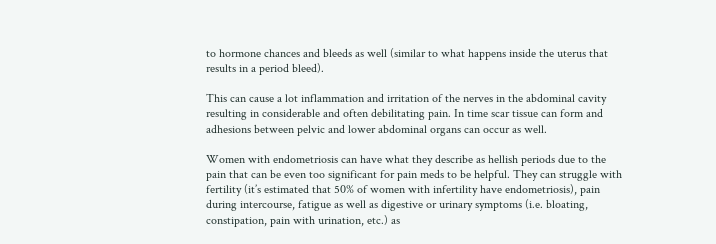to hormone chances and bleeds as well (similar to what happens inside the uterus that results in a period bleed).

This can cause a lot inflammation and irritation of the nerves in the abdominal cavity resulting in considerable and often debilitating pain. In time scar tissue can form and adhesions between pelvic and lower abdominal organs can occur as well.

Women with endometriosis can have what they describe as hellish periods due to the pain that can be even too significant for pain meds to be helpful. They can struggle with fertility (it’s estimated that 50% of women with infertility have endometriosis), pain during intercourse, fatigue as well as digestive or urinary symptoms (i.e. bloating, constipation, pain with urination, etc.) as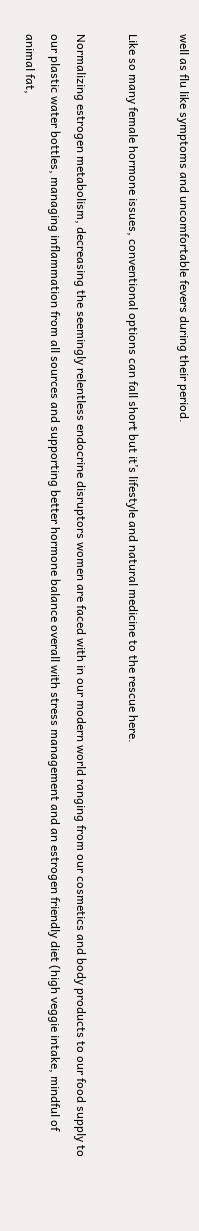well as flu like symptoms and uncomfortable fevers during their period.

Like so many female hormone issues, conventional options can fall short but it’s lifestyle and natural medicine to the rescue here.

Normalizing estrogen metabolism, decreasing the seemingly relentless endocrine disruptors women are faced with in our modern world ranging from our cosmetics and body products to our food supply to our plastic water bottles, managing inflammation from all sources and supporting better hormone balance overall with stress management and an estrogen friendly diet (high veggie intake, mindful of animal fat,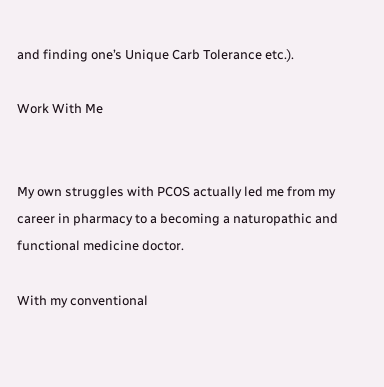and finding one’s Unique Carb Tolerance etc.).

Work With Me


My own struggles with PCOS actually led me from my career in pharmacy to a becoming a naturopathic and functional medicine doctor.

With my conventional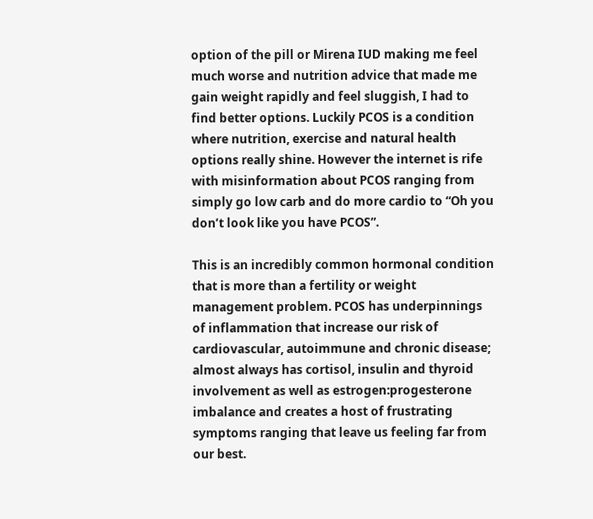option of the pill or Mirena IUD making me feel much worse and nutrition advice that made me gain weight rapidly and feel sluggish, I had to find better options. Luckily PCOS is a condition where nutrition, exercise and natural health options really shine. However the internet is rife with misinformation about PCOS ranging from simply go low carb and do more cardio to “Oh you don’t look like you have PCOS”.

This is an incredibly common hormonal condition that is more than a fertility or weight management problem. PCOS has underpinnings of inflammation that increase our risk of cardiovascular, autoimmune and chronic disease; almost always has cortisol, insulin and thyroid involvement as well as estrogen:progesterone imbalance and creates a host of frustrating symptoms ranging that leave us feeling far from our best.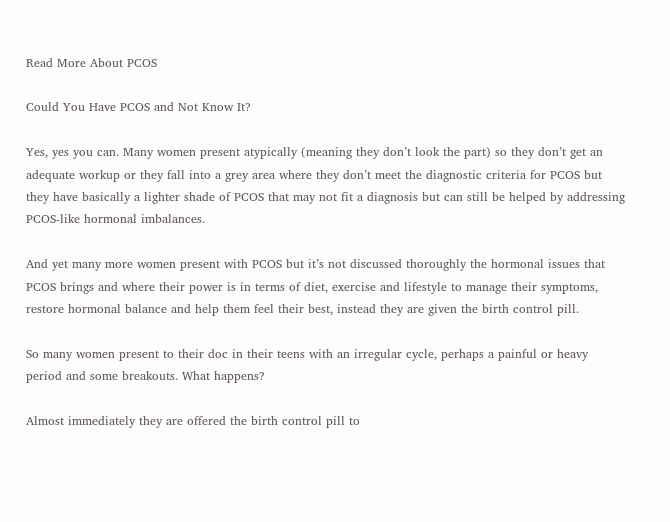Read More About PCOS

Could You Have PCOS and Not Know It?

Yes, yes you can. Many women present atypically (meaning they don’t look the part) so they don’t get an adequate workup or they fall into a grey area where they don’t meet the diagnostic criteria for PCOS but they have basically a lighter shade of PCOS that may not fit a diagnosis but can still be helped by addressing PCOS-like hormonal imbalances.

And yet many more women present with PCOS but it’s not discussed thoroughly the hormonal issues that PCOS brings and where their power is in terms of diet, exercise and lifestyle to manage their symptoms, restore hormonal balance and help them feel their best, instead they are given the birth control pill.

So many women present to their doc in their teens with an irregular cycle, perhaps a painful or heavy period and some breakouts. What happens?

Almost immediately they are offered the birth control pill to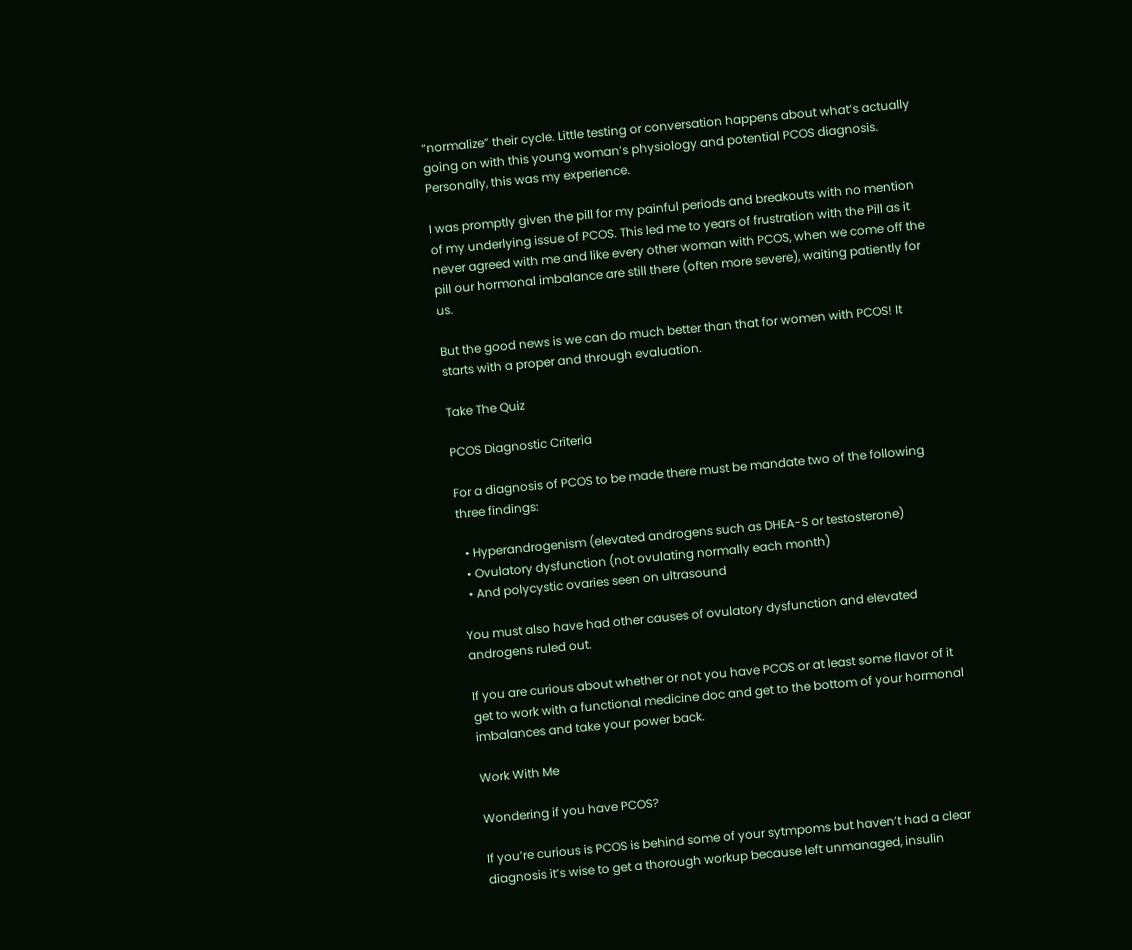“normalize” their cycle. Little testing or conversation happens about what’s actually going on with this young woman’s physiology and potential PCOS diagnosis. Personally, this was my experience.

I was promptly given the pill for my painful periods and breakouts with no mention of my underlying issue of PCOS. This led me to years of frustration with the Pill as it never agreed with me and like every other woman with PCOS, when we come off the pill our hormonal imbalance are still there (often more severe), waiting patiently for us.

But the good news is we can do much better than that for women with PCOS! It starts with a proper and through evaluation.

Take The Quiz

PCOS Diagnostic Criteria

For a diagnosis of PCOS to be made there must be mandate two of the following three findings:

  • Hyperandrogenism (elevated androgens such as DHEA-S or testosterone)
  • Ovulatory dysfunction (not ovulating normally each month)
  • And polycystic ovaries seen on ultrasound

You must also have had other causes of ovulatory dysfunction and elevated androgens ruled out.

If you are curious about whether or not you have PCOS or at least some flavor of it get to work with a functional medicine doc and get to the bottom of your hormonal imbalances and take your power back.

Work With Me

Wondering if you have PCOS?

If you’re curious is PCOS is behind some of your sytmpoms but haven’t had a clear diagnosis it’s wise to get a thorough workup because left unmanaged, insulin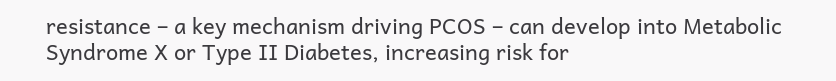resistance – a key mechanism driving PCOS – can develop into Metabolic Syndrome X or Type II Diabetes, increasing risk for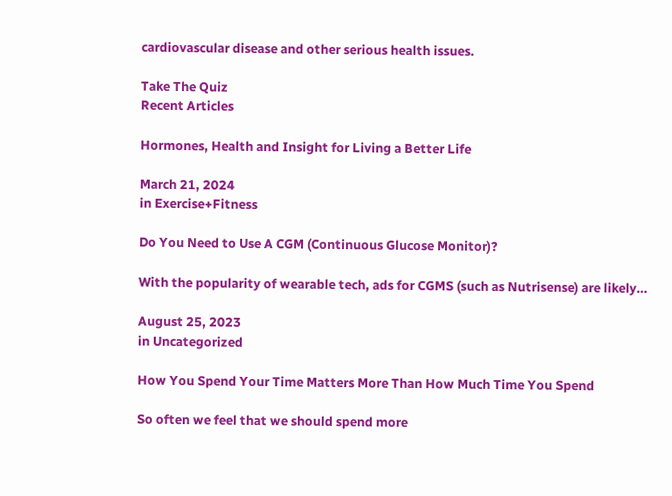cardiovascular disease and other serious health issues.

Take The Quiz
Recent Articles

Hormones, Health and Insight for Living a Better Life

March 21, 2024
in Exercise+Fitness

Do You Need to Use A CGM (Continuous Glucose Monitor)?

With the popularity of wearable tech, ads for CGMS (such as Nutrisense) are likely…

August 25, 2023
in Uncategorized

How You Spend Your Time Matters More Than How Much Time You Spend

So often we feel that we should spend more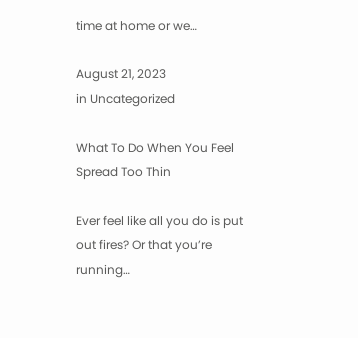time at home or we…

August 21, 2023
in Uncategorized

What To Do When You Feel Spread Too Thin

Ever feel like all you do is put out fires? Or that you’re running…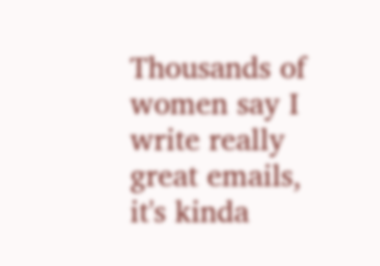Thousands of women say I write really great emails, it's kinda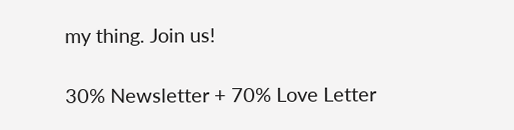my thing. Join us!

30% Newsletter + 70% Love Letter